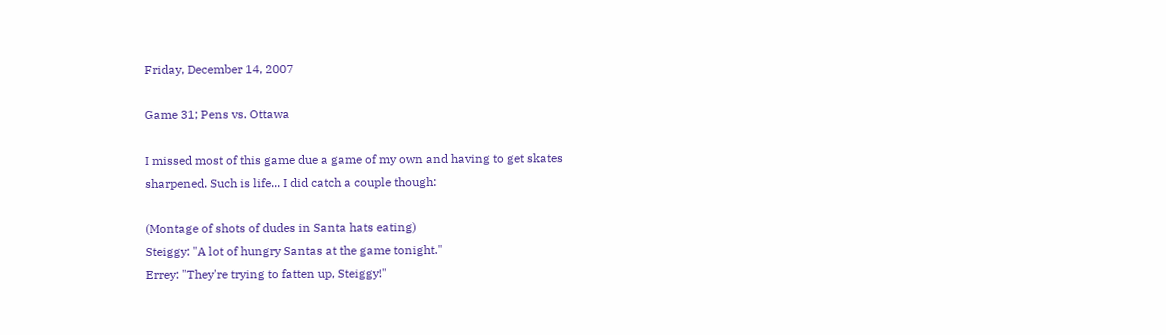Friday, December 14, 2007

Game 31; Pens vs. Ottawa

I missed most of this game due a game of my own and having to get skates sharpened. Such is life... I did catch a couple though:

(Montage of shots of dudes in Santa hats eating)
Steiggy: "A lot of hungry Santas at the game tonight."
Errey: "They're trying to fatten up, Steiggy!"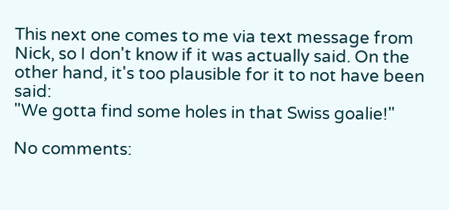This next one comes to me via text message from Nick, so I don't know if it was actually said. On the other hand, it's too plausible for it to not have been said:
"We gotta find some holes in that Swiss goalie!"

No comments: